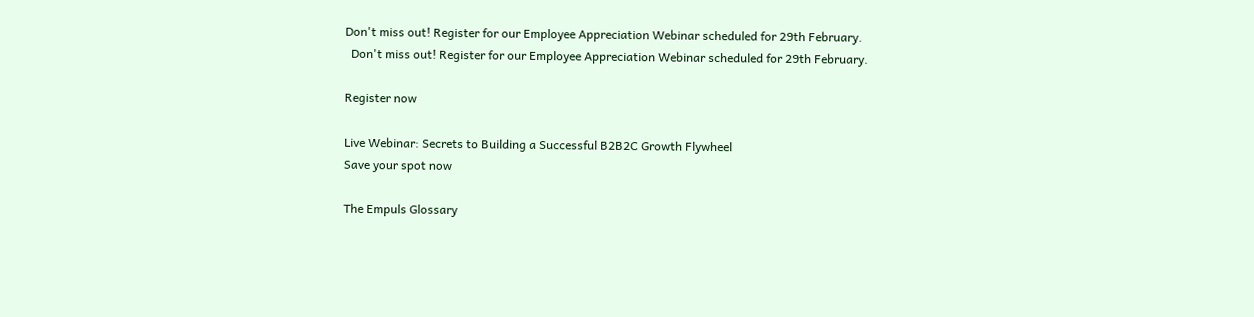Don't miss out! Register for our Employee Appreciation Webinar scheduled for 29th February.
  Don't miss out! Register for our Employee Appreciation Webinar scheduled for 29th February.

Register now

Live Webinar: Secrets to Building a Successful B2B2C Growth Flywheel
Save your spot now

The Empuls Glossary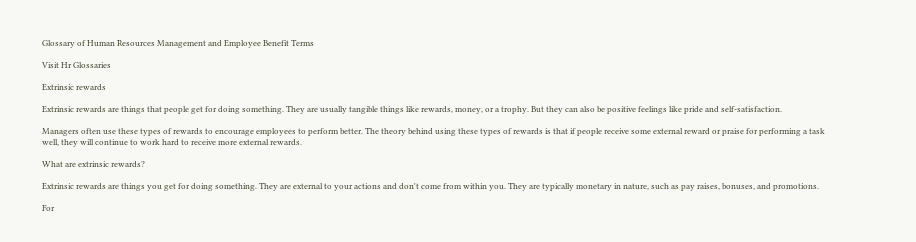Glossary of Human Resources Management and Employee Benefit Terms

Visit Hr Glossaries

Extrinsic rewards

Extrinsic rewards are things that people get for doing something. They are usually tangible things like rewards, money, or a trophy. But they can also be positive feelings like pride and self-satisfaction.

Managers often use these types of rewards to encourage employees to perform better. The theory behind using these types of rewards is that if people receive some external reward or praise for performing a task well, they will continue to work hard to receive more external rewards.

What are extrinsic rewards?

Extrinsic rewards are things you get for doing something. They are external to your actions and don't come from within you. They are typically monetary in nature, such as pay raises, bonuses, and promotions.

For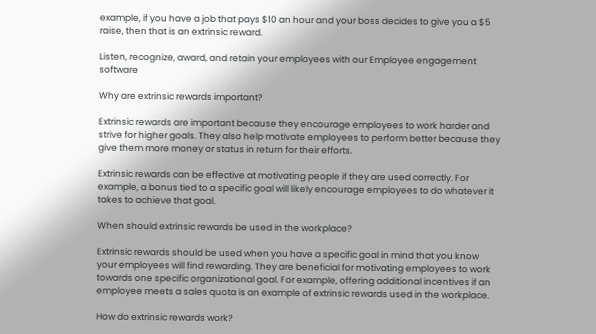example, if you have a job that pays $10 an hour and your boss decides to give you a $5 raise, then that is an extrinsic reward.

Listen, recognize, award, and retain your employees with our Employee engagement software

Why are extrinsic rewards important?

Extrinsic rewards are important because they encourage employees to work harder and strive for higher goals. They also help motivate employees to perform better because they give them more money or status in return for their efforts.

Extrinsic rewards can be effective at motivating people if they are used correctly. For example, a bonus tied to a specific goal will likely encourage employees to do whatever it takes to achieve that goal.

When should extrinsic rewards be used in the workplace?

Extrinsic rewards should be used when you have a specific goal in mind that you know your employees will find rewarding. They are beneficial for motivating employees to work towards one specific organizational goal. For example, offering additional incentives if an employee meets a sales quota is an example of extrinsic rewards used in the workplace.

How do extrinsic rewards work?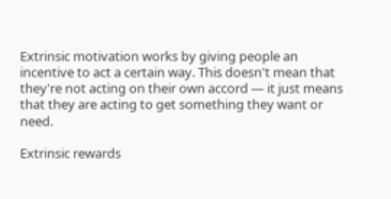Extrinsic motivation works by giving people an incentive to act a certain way. This doesn't mean that they're not acting on their own accord — it just means that they are acting to get something they want or need.

Extrinsic rewards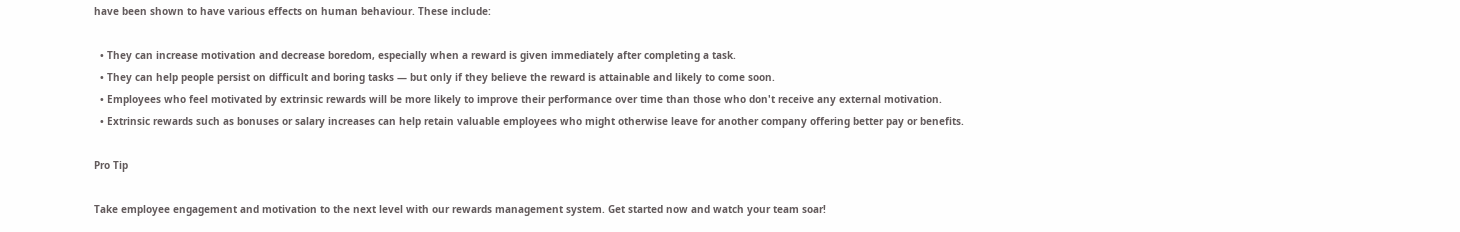have been shown to have various effects on human behaviour. These include:

  • They can increase motivation and decrease boredom, especially when a reward is given immediately after completing a task.
  • They can help people persist on difficult and boring tasks — but only if they believe the reward is attainable and likely to come soon.
  • Employees who feel motivated by extrinsic rewards will be more likely to improve their performance over time than those who don't receive any external motivation.
  • Extrinsic rewards such as bonuses or salary increases can help retain valuable employees who might otherwise leave for another company offering better pay or benefits.

Pro Tip

Take employee engagement and motivation to the next level with our rewards management system. Get started now and watch your team soar!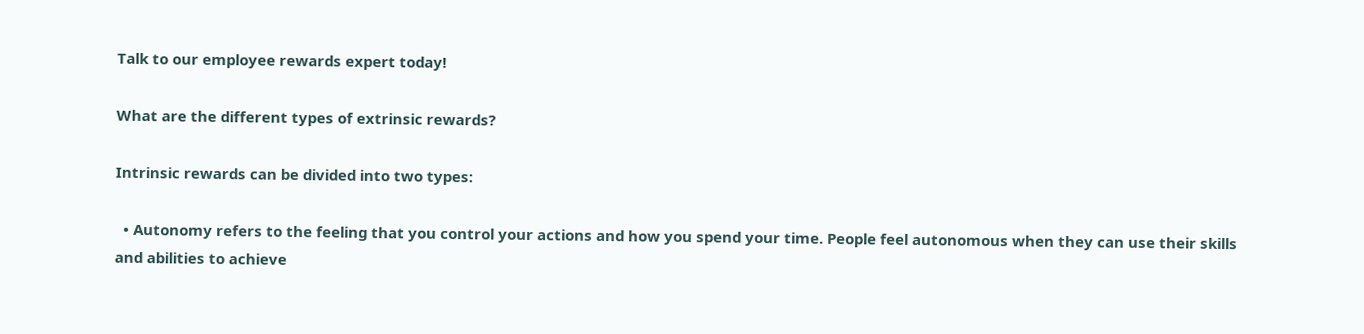Talk to our employee rewards expert today!

What are the different types of extrinsic rewards?

Intrinsic rewards can be divided into two types:

  • Autonomy refers to the feeling that you control your actions and how you spend your time. People feel autonomous when they can use their skills and abilities to achieve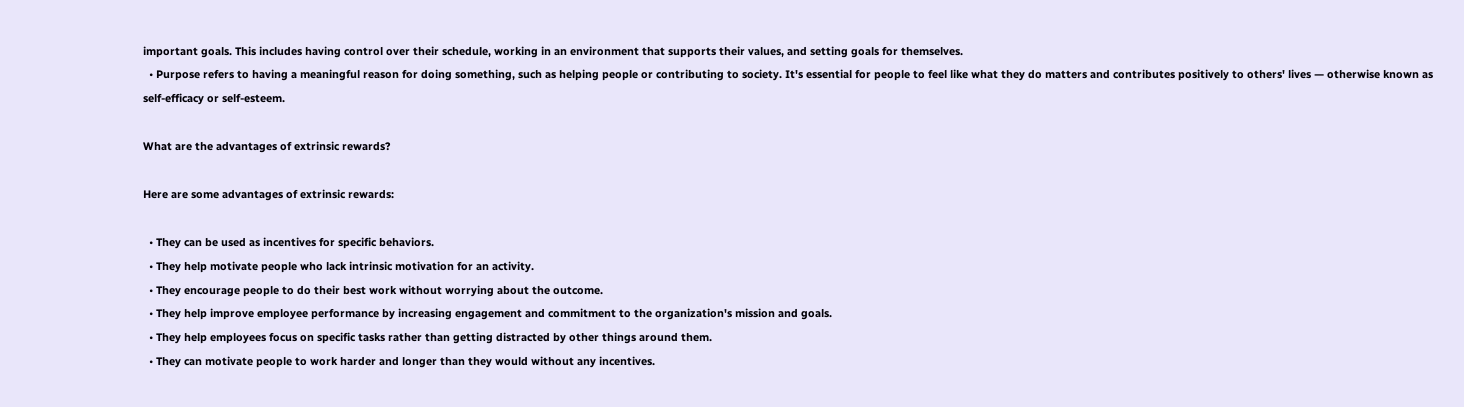important goals. This includes having control over their schedule, working in an environment that supports their values, and setting goals for themselves.
  • Purpose refers to having a meaningful reason for doing something, such as helping people or contributing to society. It's essential for people to feel like what they do matters and contributes positively to others' lives — otherwise known as self-efficacy or self-esteem.

What are the advantages of extrinsic rewards?

Here are some advantages of extrinsic rewards:

  • They can be used as incentives for specific behaviors.
  • They help motivate people who lack intrinsic motivation for an activity.
  • They encourage people to do their best work without worrying about the outcome.
  • They help improve employee performance by increasing engagement and commitment to the organization's mission and goals.
  • They help employees focus on specific tasks rather than getting distracted by other things around them.
  • They can motivate people to work harder and longer than they would without any incentives.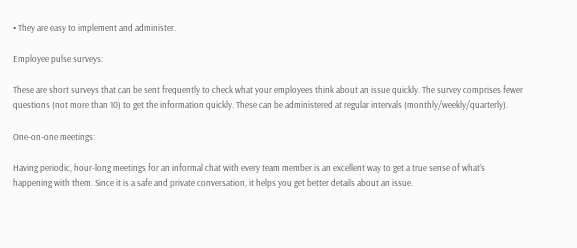• They are easy to implement and administer.

Employee pulse surveys:

These are short surveys that can be sent frequently to check what your employees think about an issue quickly. The survey comprises fewer questions (not more than 10) to get the information quickly. These can be administered at regular intervals (monthly/weekly/quarterly).

One-on-one meetings:

Having periodic, hour-long meetings for an informal chat with every team member is an excellent way to get a true sense of what’s happening with them. Since it is a safe and private conversation, it helps you get better details about an issue.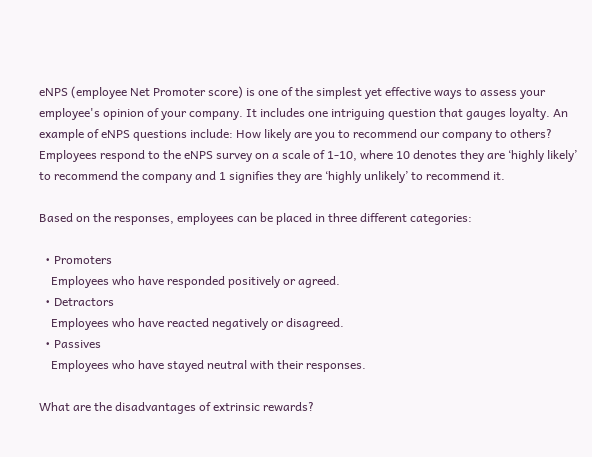eNPS (employee Net Promoter score) is one of the simplest yet effective ways to assess your employee's opinion of your company. It includes one intriguing question that gauges loyalty. An example of eNPS questions include: How likely are you to recommend our company to others? Employees respond to the eNPS survey on a scale of 1-10, where 10 denotes they are ‘highly likely’ to recommend the company and 1 signifies they are ‘highly unlikely’ to recommend it.

Based on the responses, employees can be placed in three different categories:

  • Promoters
    Employees who have responded positively or agreed.
  • Detractors
    Employees who have reacted negatively or disagreed.
  • Passives
    Employees who have stayed neutral with their responses.

What are the disadvantages of extrinsic rewards?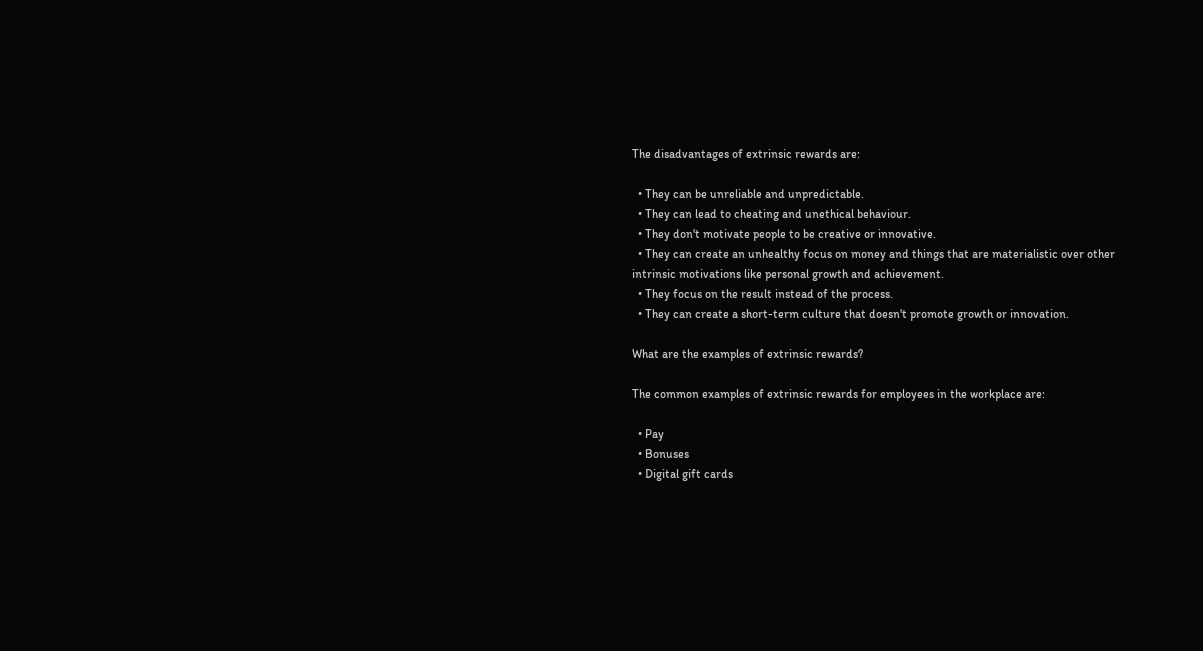The disadvantages of extrinsic rewards are:

  • They can be unreliable and unpredictable.
  • They can lead to cheating and unethical behaviour.
  • They don't motivate people to be creative or innovative.
  • They can create an unhealthy focus on money and things that are materialistic over other intrinsic motivations like personal growth and achievement.
  • They focus on the result instead of the process.
  • They can create a short-term culture that doesn't promote growth or innovation.

What are the examples of extrinsic rewards?

The common examples of extrinsic rewards for employees in the workplace are:

  • Pay
  • Bonuses
  • Digital gift cards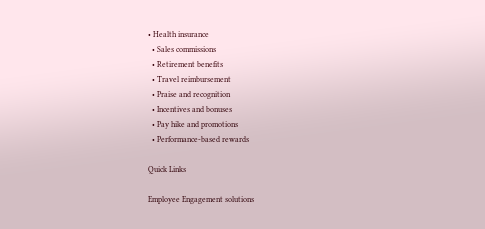• Health insurance
  • Sales commissions
  • Retirement benefits
  • Travel reimbursement
  • Praise and recognition
  • Incentives and bonuses
  • Pay hike and promotions
  • Performance-based rewards

Quick Links

Employee Engagement solutions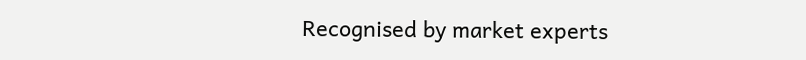Recognised by market experts